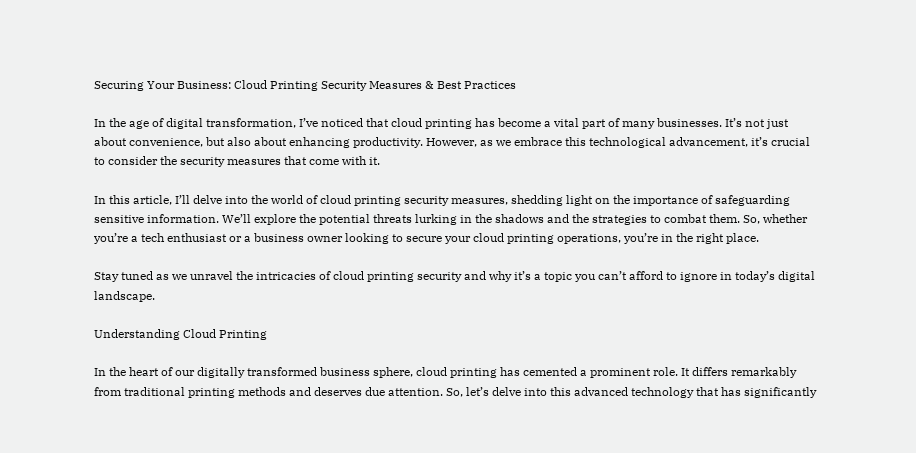Securing Your Business: Cloud Printing Security Measures & Best Practices

In the age of digital transformation, I’ve noticed that cloud printing has become a vital part of many businesses. It’s not just about convenience, but also about enhancing productivity. However, as we embrace this technological advancement, it’s crucial to consider the security measures that come with it.

In this article, I’ll delve into the world of cloud printing security measures, shedding light on the importance of safeguarding sensitive information. We’ll explore the potential threats lurking in the shadows and the strategies to combat them. So, whether you’re a tech enthusiast or a business owner looking to secure your cloud printing operations, you’re in the right place.

Stay tuned as we unravel the intricacies of cloud printing security and why it’s a topic you can’t afford to ignore in today’s digital landscape.

Understanding Cloud Printing

In the heart of our digitally transformed business sphere, cloud printing has cemented a prominent role. It differs remarkably from traditional printing methods and deserves due attention. So, let’s delve into this advanced technology that has significantly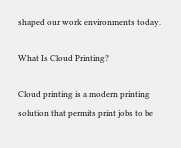shaped our work environments today.

What Is Cloud Printing?

Cloud printing is a modern printing solution that permits print jobs to be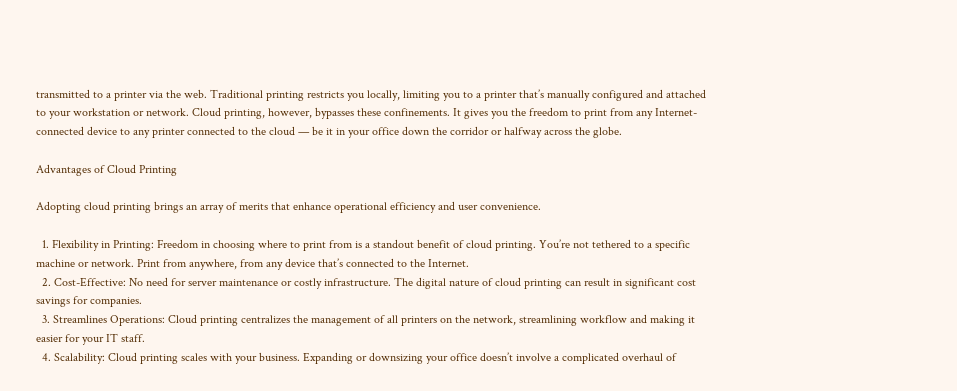transmitted to a printer via the web. Traditional printing restricts you locally, limiting you to a printer that’s manually configured and attached to your workstation or network. Cloud printing, however, bypasses these confinements. It gives you the freedom to print from any Internet-connected device to any printer connected to the cloud — be it in your office down the corridor or halfway across the globe.

Advantages of Cloud Printing

Adopting cloud printing brings an array of merits that enhance operational efficiency and user convenience.

  1. Flexibility in Printing: Freedom in choosing where to print from is a standout benefit of cloud printing. You’re not tethered to a specific machine or network. Print from anywhere, from any device that’s connected to the Internet.
  2. Cost-Effective: No need for server maintenance or costly infrastructure. The digital nature of cloud printing can result in significant cost savings for companies.
  3. Streamlines Operations: Cloud printing centralizes the management of all printers on the network, streamlining workflow and making it easier for your IT staff.
  4. Scalability: Cloud printing scales with your business. Expanding or downsizing your office doesn’t involve a complicated overhaul of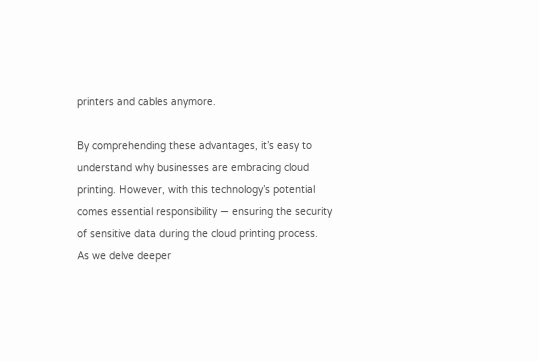printers and cables anymore.

By comprehending these advantages, it’s easy to understand why businesses are embracing cloud printing. However, with this technology’s potential comes essential responsibility — ensuring the security of sensitive data during the cloud printing process. As we delve deeper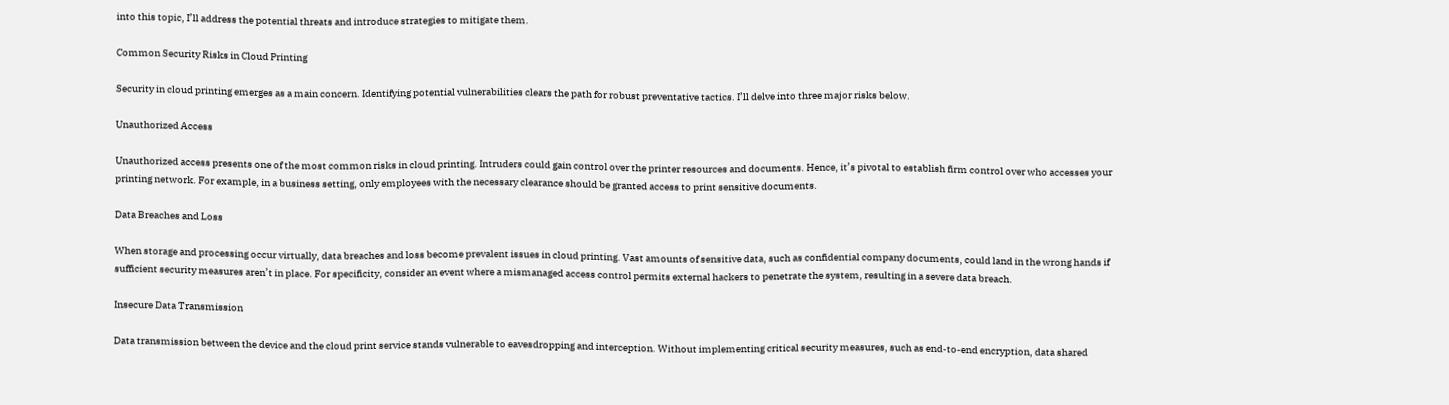into this topic, I’ll address the potential threats and introduce strategies to mitigate them.

Common Security Risks in Cloud Printing

Security in cloud printing emerges as a main concern. Identifying potential vulnerabilities clears the path for robust preventative tactics. I’ll delve into three major risks below.

Unauthorized Access

Unauthorized access presents one of the most common risks in cloud printing. Intruders could gain control over the printer resources and documents. Hence, it’s pivotal to establish firm control over who accesses your printing network. For example, in a business setting, only employees with the necessary clearance should be granted access to print sensitive documents.

Data Breaches and Loss

When storage and processing occur virtually, data breaches and loss become prevalent issues in cloud printing. Vast amounts of sensitive data, such as confidential company documents, could land in the wrong hands if sufficient security measures aren’t in place. For specificity, consider an event where a mismanaged access control permits external hackers to penetrate the system, resulting in a severe data breach.

Insecure Data Transmission

Data transmission between the device and the cloud print service stands vulnerable to eavesdropping and interception. Without implementing critical security measures, such as end-to-end encryption, data shared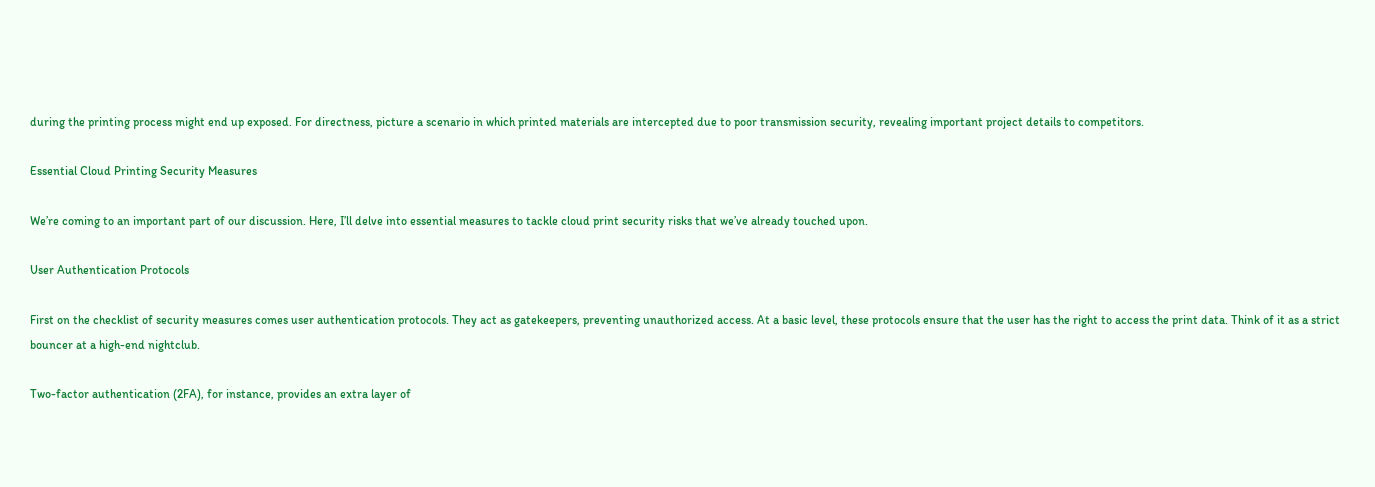during the printing process might end up exposed. For directness, picture a scenario in which printed materials are intercepted due to poor transmission security, revealing important project details to competitors.

Essential Cloud Printing Security Measures

We’re coming to an important part of our discussion. Here, I’ll delve into essential measures to tackle cloud print security risks that we’ve already touched upon.

User Authentication Protocols

First on the checklist of security measures comes user authentication protocols. They act as gatekeepers, preventing unauthorized access. At a basic level, these protocols ensure that the user has the right to access the print data. Think of it as a strict bouncer at a high-end nightclub.

Two-factor authentication (2FA), for instance, provides an extra layer of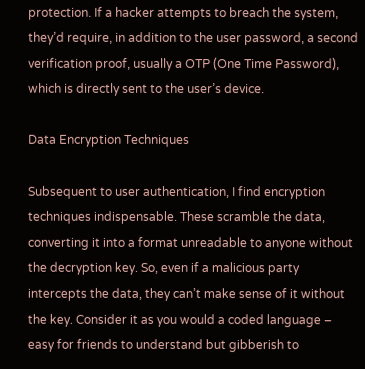protection. If a hacker attempts to breach the system, they’d require, in addition to the user password, a second verification proof, usually a OTP (One Time Password), which is directly sent to the user’s device.

Data Encryption Techniques

Subsequent to user authentication, I find encryption techniques indispensable. These scramble the data, converting it into a format unreadable to anyone without the decryption key. So, even if a malicious party intercepts the data, they can’t make sense of it without the key. Consider it as you would a coded language – easy for friends to understand but gibberish to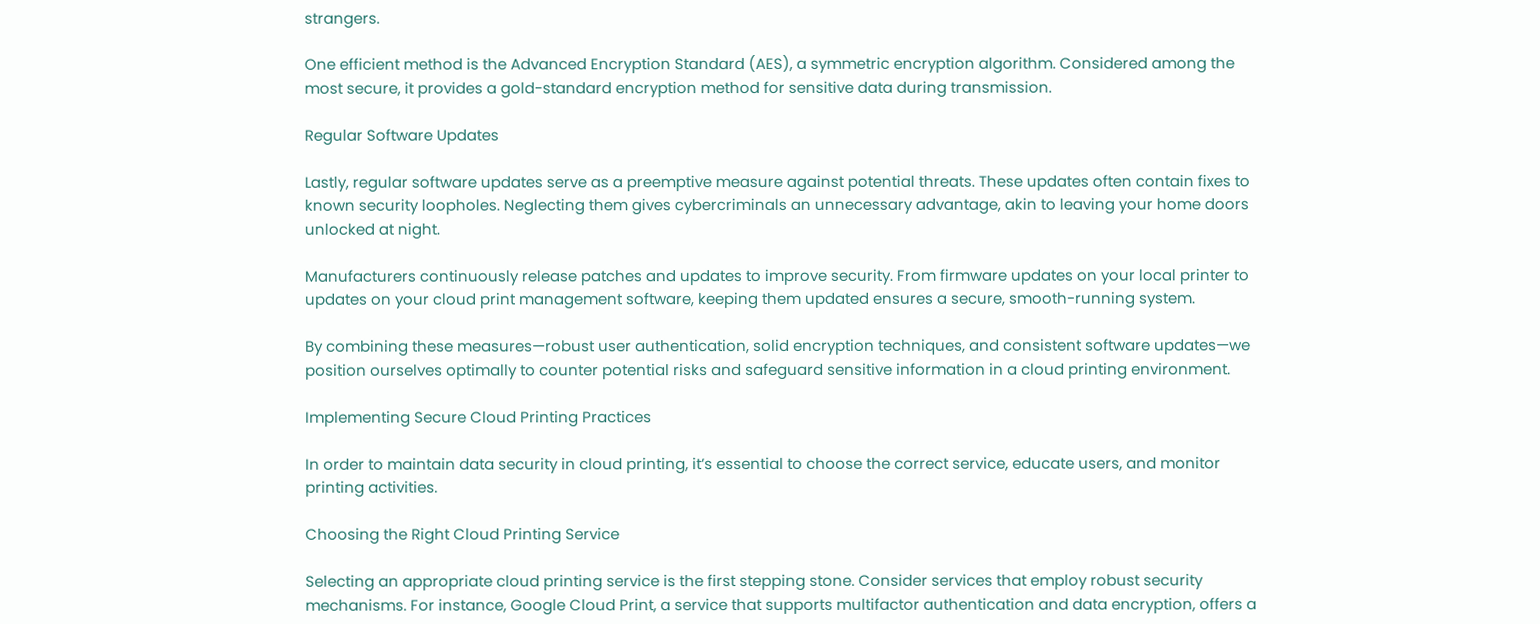strangers.

One efficient method is the Advanced Encryption Standard (AES), a symmetric encryption algorithm. Considered among the most secure, it provides a gold-standard encryption method for sensitive data during transmission.

Regular Software Updates

Lastly, regular software updates serve as a preemptive measure against potential threats. These updates often contain fixes to known security loopholes. Neglecting them gives cybercriminals an unnecessary advantage, akin to leaving your home doors unlocked at night.

Manufacturers continuously release patches and updates to improve security. From firmware updates on your local printer to updates on your cloud print management software, keeping them updated ensures a secure, smooth-running system.

By combining these measures—robust user authentication, solid encryption techniques, and consistent software updates—we position ourselves optimally to counter potential risks and safeguard sensitive information in a cloud printing environment.

Implementing Secure Cloud Printing Practices

In order to maintain data security in cloud printing, it’s essential to choose the correct service, educate users, and monitor printing activities.

Choosing the Right Cloud Printing Service

Selecting an appropriate cloud printing service is the first stepping stone. Consider services that employ robust security mechanisms. For instance, Google Cloud Print, a service that supports multifactor authentication and data encryption, offers a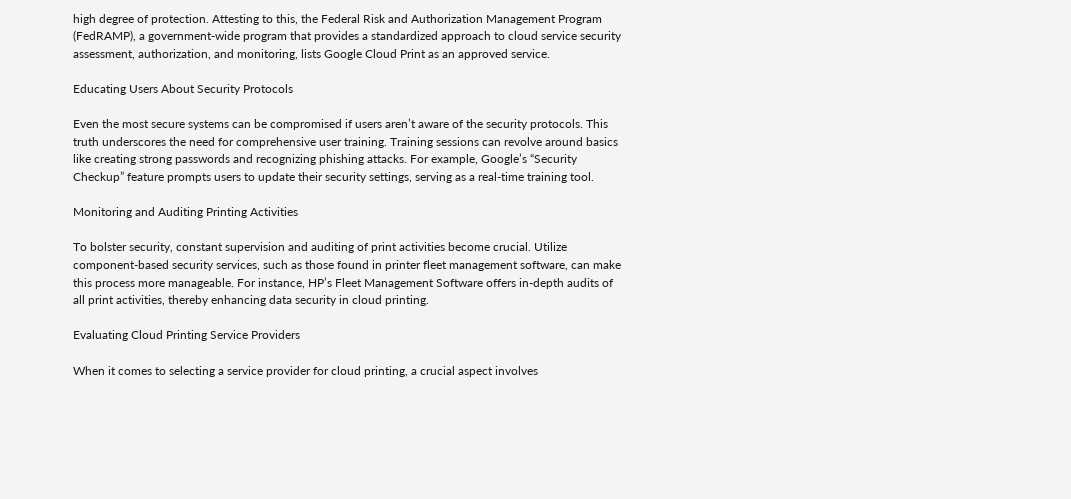high degree of protection. Attesting to this, the Federal Risk and Authorization Management Program (FedRAMP), a government-wide program that provides a standardized approach to cloud service security assessment, authorization, and monitoring, lists Google Cloud Print as an approved service.

Educating Users About Security Protocols

Even the most secure systems can be compromised if users aren’t aware of the security protocols. This truth underscores the need for comprehensive user training. Training sessions can revolve around basics like creating strong passwords and recognizing phishing attacks. For example, Google’s “Security Checkup” feature prompts users to update their security settings, serving as a real-time training tool.

Monitoring and Auditing Printing Activities

To bolster security, constant supervision and auditing of print activities become crucial. Utilize component-based security services, such as those found in printer fleet management software, can make this process more manageable. For instance, HP’s Fleet Management Software offers in-depth audits of all print activities, thereby enhancing data security in cloud printing.

Evaluating Cloud Printing Service Providers

When it comes to selecting a service provider for cloud printing, a crucial aspect involves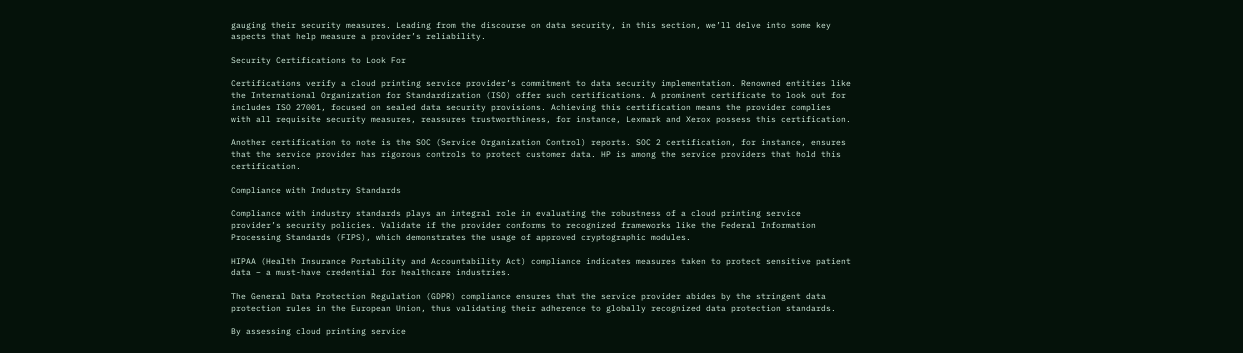gauging their security measures. Leading from the discourse on data security, in this section, we’ll delve into some key aspects that help measure a provider’s reliability.

Security Certifications to Look For

Certifications verify a cloud printing service provider’s commitment to data security implementation. Renowned entities like the International Organization for Standardization (ISO) offer such certifications. A prominent certificate to look out for includes ISO 27001, focused on sealed data security provisions. Achieving this certification means the provider complies with all requisite security measures, reassures trustworthiness, for instance, Lexmark and Xerox possess this certification.

Another certification to note is the SOC (Service Organization Control) reports. SOC 2 certification, for instance, ensures that the service provider has rigorous controls to protect customer data. HP is among the service providers that hold this certification.

Compliance with Industry Standards

Compliance with industry standards plays an integral role in evaluating the robustness of a cloud printing service provider’s security policies. Validate if the provider conforms to recognized frameworks like the Federal Information Processing Standards (FIPS), which demonstrates the usage of approved cryptographic modules.

HIPAA (Health Insurance Portability and Accountability Act) compliance indicates measures taken to protect sensitive patient data – a must-have credential for healthcare industries.

The General Data Protection Regulation (GDPR) compliance ensures that the service provider abides by the stringent data protection rules in the European Union, thus validating their adherence to globally recognized data protection standards.

By assessing cloud printing service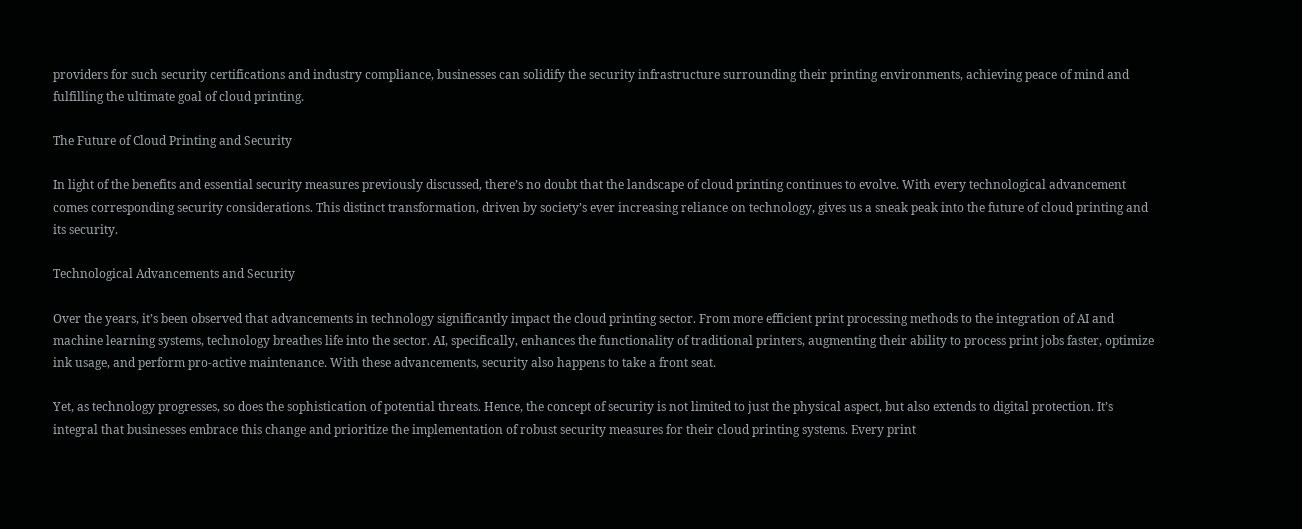providers for such security certifications and industry compliance, businesses can solidify the security infrastructure surrounding their printing environments, achieving peace of mind and fulfilling the ultimate goal of cloud printing.

The Future of Cloud Printing and Security

In light of the benefits and essential security measures previously discussed, there’s no doubt that the landscape of cloud printing continues to evolve. With every technological advancement comes corresponding security considerations. This distinct transformation, driven by society’s ever increasing reliance on technology, gives us a sneak peak into the future of cloud printing and its security.

Technological Advancements and Security

Over the years, it’s been observed that advancements in technology significantly impact the cloud printing sector. From more efficient print processing methods to the integration of AI and machine learning systems, technology breathes life into the sector. AI, specifically, enhances the functionality of traditional printers, augmenting their ability to process print jobs faster, optimize ink usage, and perform pro-active maintenance. With these advancements, security also happens to take a front seat.

Yet, as technology progresses, so does the sophistication of potential threats. Hence, the concept of security is not limited to just the physical aspect, but also extends to digital protection. It’s integral that businesses embrace this change and prioritize the implementation of robust security measures for their cloud printing systems. Every print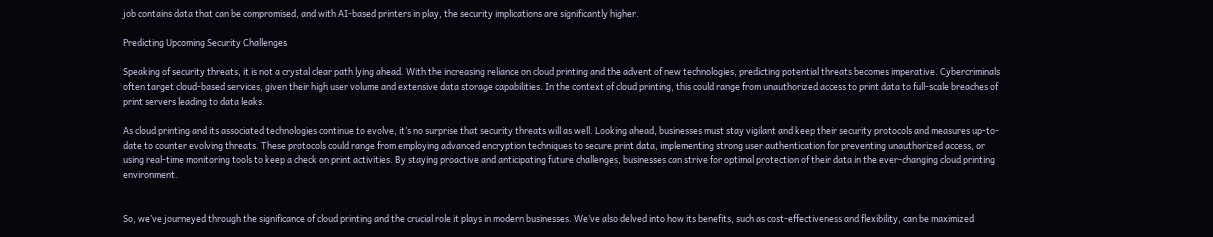job contains data that can be compromised, and with AI-based printers in play, the security implications are significantly higher.

Predicting Upcoming Security Challenges

Speaking of security threats, it is not a crystal clear path lying ahead. With the increasing reliance on cloud printing and the advent of new technologies, predicting potential threats becomes imperative. Cybercriminals often target cloud-based services, given their high user volume and extensive data storage capabilities. In the context of cloud printing, this could range from unauthorized access to print data to full-scale breaches of print servers leading to data leaks.

As cloud printing and its associated technologies continue to evolve, it’s no surprise that security threats will as well. Looking ahead, businesses must stay vigilant and keep their security protocols and measures up-to-date to counter evolving threats. These protocols could range from employing advanced encryption techniques to secure print data, implementing strong user authentication for preventing unauthorized access, or using real-time monitoring tools to keep a check on print activities. By staying proactive and anticipating future challenges, businesses can strive for optimal protection of their data in the ever-changing cloud printing environment.


So, we’ve journeyed through the significance of cloud printing and the crucial role it plays in modern businesses. We’ve also delved into how its benefits, such as cost-effectiveness and flexibility, can be maximized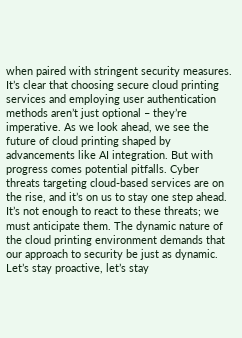when paired with stringent security measures. It’s clear that choosing secure cloud printing services and employing user authentication methods aren’t just optional – they’re imperative. As we look ahead, we see the future of cloud printing shaped by advancements like AI integration. But with progress comes potential pitfalls. Cyber threats targeting cloud-based services are on the rise, and it’s on us to stay one step ahead. It’s not enough to react to these threats; we must anticipate them. The dynamic nature of the cloud printing environment demands that our approach to security be just as dynamic. Let’s stay proactive, let’s stay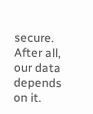secure. After all, our data depends on it.